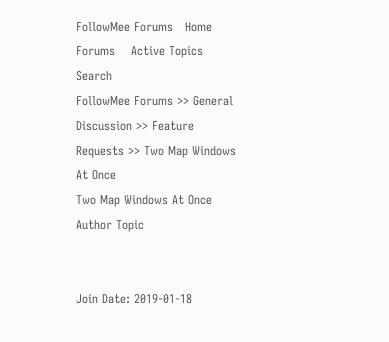FollowMee Forums   Home    Forums    Active Topics    Search
FollowMee Forums >> General Discussion >> Feature Requests >> Two Map Windows At Once
Two Map Windows At Once
Author Topic


Join Date: 2019-01-18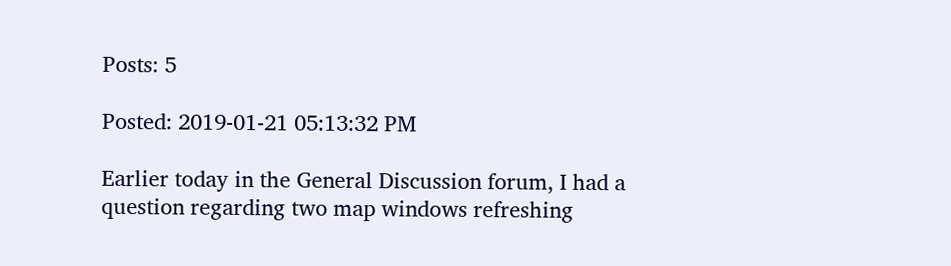Posts: 5

Posted: 2019-01-21 05:13:32 PM

Earlier today in the General Discussion forum, I had a question regarding two map windows refreshing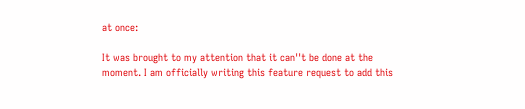at once:

It was brought to my attention that it can''t be done at the moment. I am officially writing this feature request to add this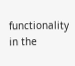functionality in the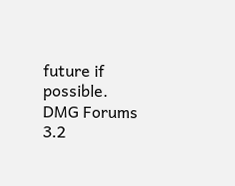future if possible. DMG Forums 3.2